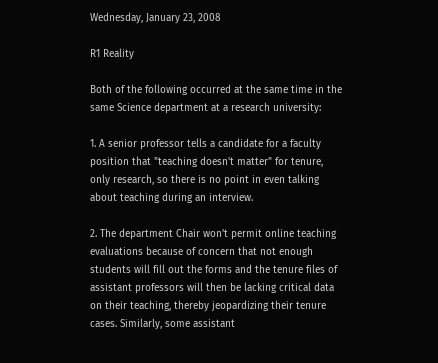Wednesday, January 23, 2008

R1 Reality

Both of the following occurred at the same time in the same Science department at a research university:

1. A senior professor tells a candidate for a faculty position that "teaching doesn't matter" for tenure, only research, so there is no point in even talking about teaching during an interview.

2. The department Chair won't permit online teaching evaluations because of concern that not enough students will fill out the forms and the tenure files of assistant professors will then be lacking critical data on their teaching, thereby jeopardizing their tenure cases. Similarly, some assistant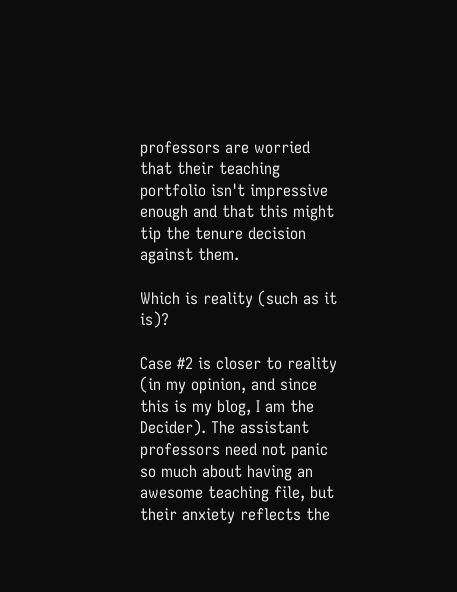professors are worried that their teaching portfolio isn't impressive enough and that this might tip the tenure decision against them.

Which is reality (such as it is)?

Case #2 is closer to reality (in my opinion, and since this is my blog, I am the Decider). The assistant professors need not panic so much about having an awesome teaching file, but their anxiety reflects the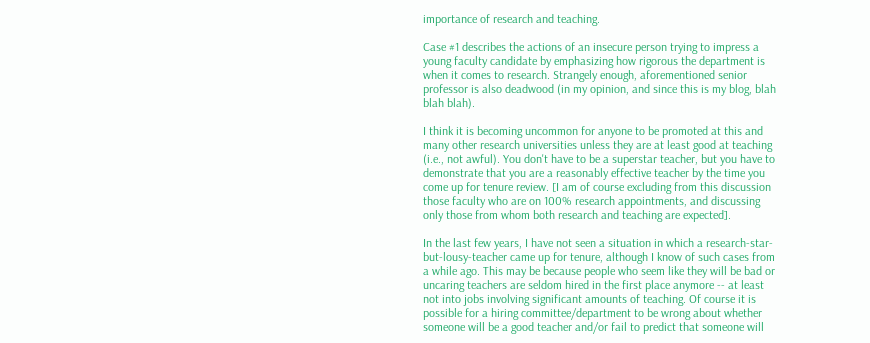importance of research and teaching.

Case #1 describes the actions of an insecure person trying to impress a young faculty candidate by emphasizing how rigorous the department is when it comes to research. Strangely enough, aforementioned senior professor is also deadwood (in my opinion, and since this is my blog, blah blah blah).

I think it is becoming uncommon for anyone to be promoted at this and many other research universities unless they are at least good at teaching (i.e., not awful). You don't have to be a superstar teacher, but you have to demonstrate that you are a reasonably effective teacher by the time you come up for tenure review. [I am of course excluding from this discussion those faculty who are on 100% research appointments, and discussing only those from whom both research and teaching are expected].

In the last few years, I have not seen a situation in which a research-star-but-lousy-teacher came up for tenure, although I know of such cases from a while ago. This may be because people who seem like they will be bad or uncaring teachers are seldom hired in the first place anymore -- at least not into jobs involving significant amounts of teaching. Of course it is possible for a hiring committee/department to be wrong about whether someone will be a good teacher and/or fail to predict that someone will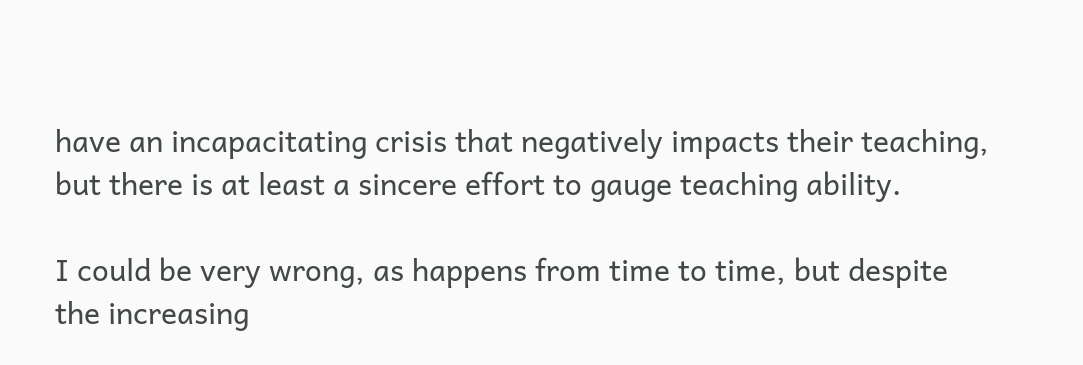have an incapacitating crisis that negatively impacts their teaching, but there is at least a sincere effort to gauge teaching ability.

I could be very wrong, as happens from time to time, but despite the increasing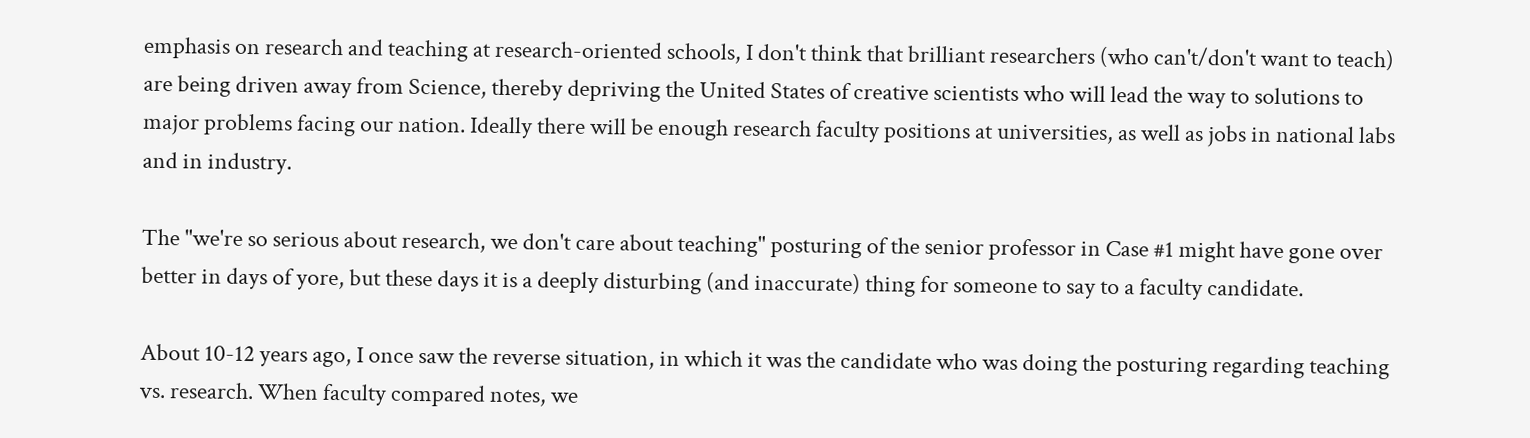emphasis on research and teaching at research-oriented schools, I don't think that brilliant researchers (who can't/don't want to teach) are being driven away from Science, thereby depriving the United States of creative scientists who will lead the way to solutions to major problems facing our nation. Ideally there will be enough research faculty positions at universities, as well as jobs in national labs and in industry.

The "we're so serious about research, we don't care about teaching" posturing of the senior professor in Case #1 might have gone over better in days of yore, but these days it is a deeply disturbing (and inaccurate) thing for someone to say to a faculty candidate.

About 10-12 years ago, I once saw the reverse situation, in which it was the candidate who was doing the posturing regarding teaching vs. research. When faculty compared notes, we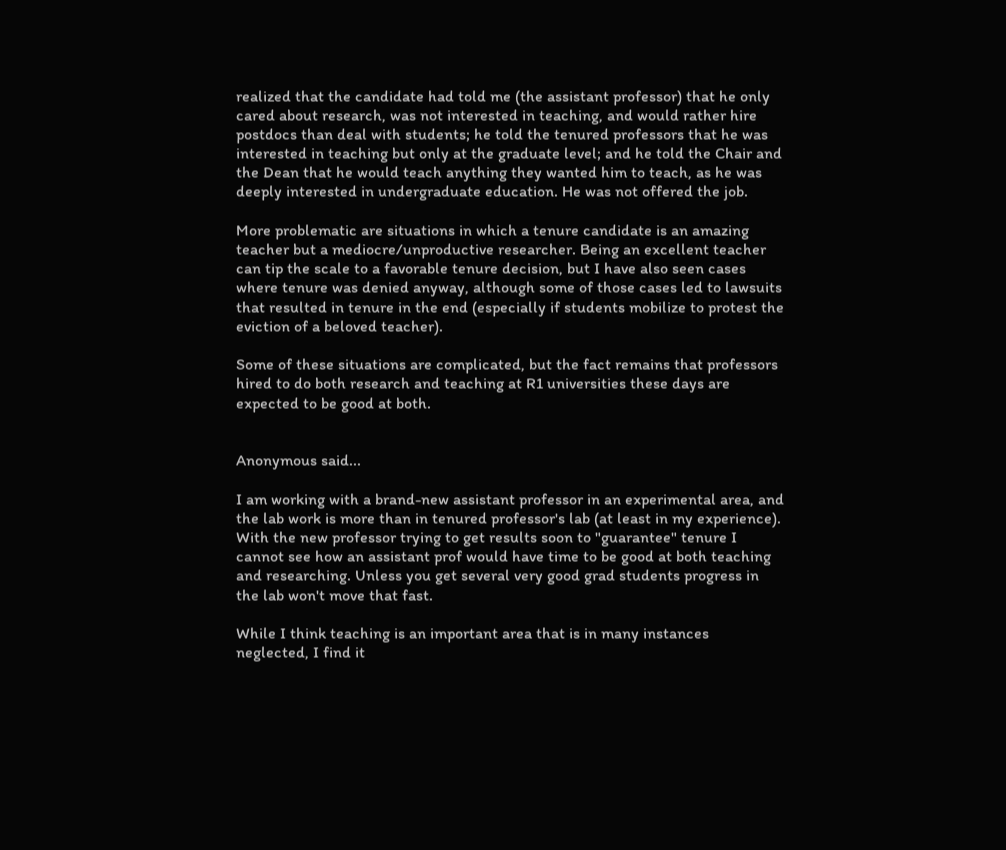realized that the candidate had told me (the assistant professor) that he only cared about research, was not interested in teaching, and would rather hire postdocs than deal with students; he told the tenured professors that he was interested in teaching but only at the graduate level; and he told the Chair and the Dean that he would teach anything they wanted him to teach, as he was deeply interested in undergraduate education. He was not offered the job.

More problematic are situations in which a tenure candidate is an amazing teacher but a mediocre/unproductive researcher. Being an excellent teacher can tip the scale to a favorable tenure decision, but I have also seen cases where tenure was denied anyway, although some of those cases led to lawsuits that resulted in tenure in the end (especially if students mobilize to protest the eviction of a beloved teacher).

Some of these situations are complicated, but the fact remains that professors hired to do both research and teaching at R1 universities these days are expected to be good at both.


Anonymous said...

I am working with a brand-new assistant professor in an experimental area, and the lab work is more than in tenured professor's lab (at least in my experience). With the new professor trying to get results soon to "guarantee" tenure I cannot see how an assistant prof would have time to be good at both teaching and researching. Unless you get several very good grad students progress in the lab won't move that fast.

While I think teaching is an important area that is in many instances neglected, I find it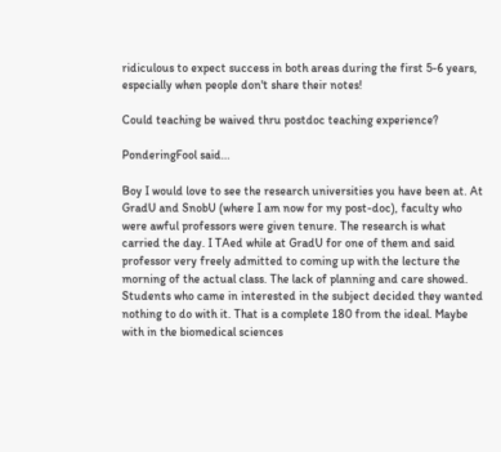ridiculous to expect success in both areas during the first 5-6 years, especially when people don't share their notes!

Could teaching be waived thru postdoc teaching experience?

PonderingFool said...

Boy I would love to see the research universities you have been at. At GradU and SnobU (where I am now for my post-doc), faculty who were awful professors were given tenure. The research is what carried the day. I TAed while at GradU for one of them and said professor very freely admitted to coming up with the lecture the morning of the actual class. The lack of planning and care showed. Students who came in interested in the subject decided they wanted nothing to do with it. That is a complete 180 from the ideal. Maybe with in the biomedical sciences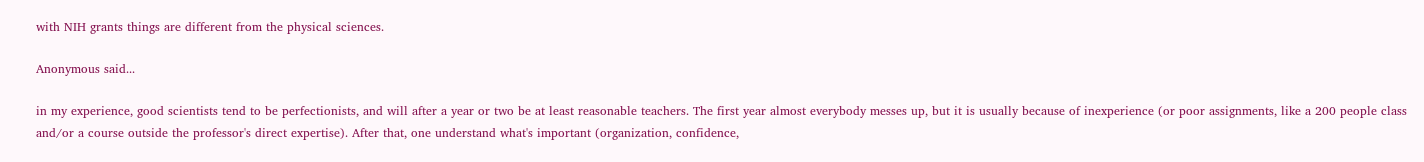with NIH grants things are different from the physical sciences.

Anonymous said...

in my experience, good scientists tend to be perfectionists, and will after a year or two be at least reasonable teachers. The first year almost everybody messes up, but it is usually because of inexperience (or poor assignments, like a 200 people class and/or a course outside the professor's direct expertise). After that, one understand what's important (organization, confidence,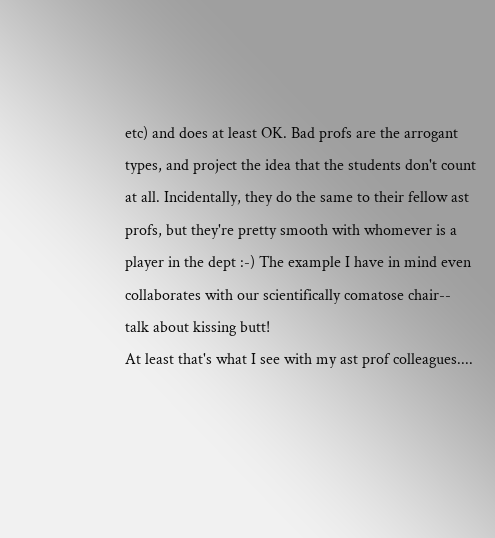etc) and does at least OK. Bad profs are the arrogant types, and project the idea that the students don't count at all. Incidentally, they do the same to their fellow ast profs, but they're pretty smooth with whomever is a player in the dept :-) The example I have in mind even collaborates with our scientifically comatose chair-- talk about kissing butt!
At least that's what I see with my ast prof colleagues....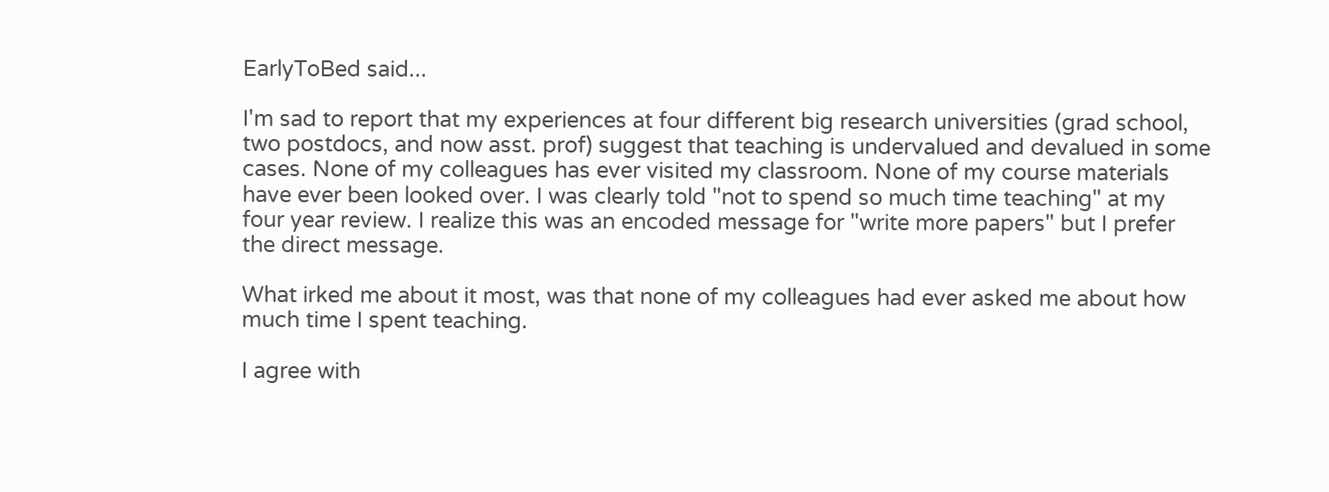EarlyToBed said...

I'm sad to report that my experiences at four different big research universities (grad school, two postdocs, and now asst. prof) suggest that teaching is undervalued and devalued in some cases. None of my colleagues has ever visited my classroom. None of my course materials have ever been looked over. I was clearly told "not to spend so much time teaching" at my four year review. I realize this was an encoded message for "write more papers" but I prefer the direct message.

What irked me about it most, was that none of my colleagues had ever asked me about how much time I spent teaching.

I agree with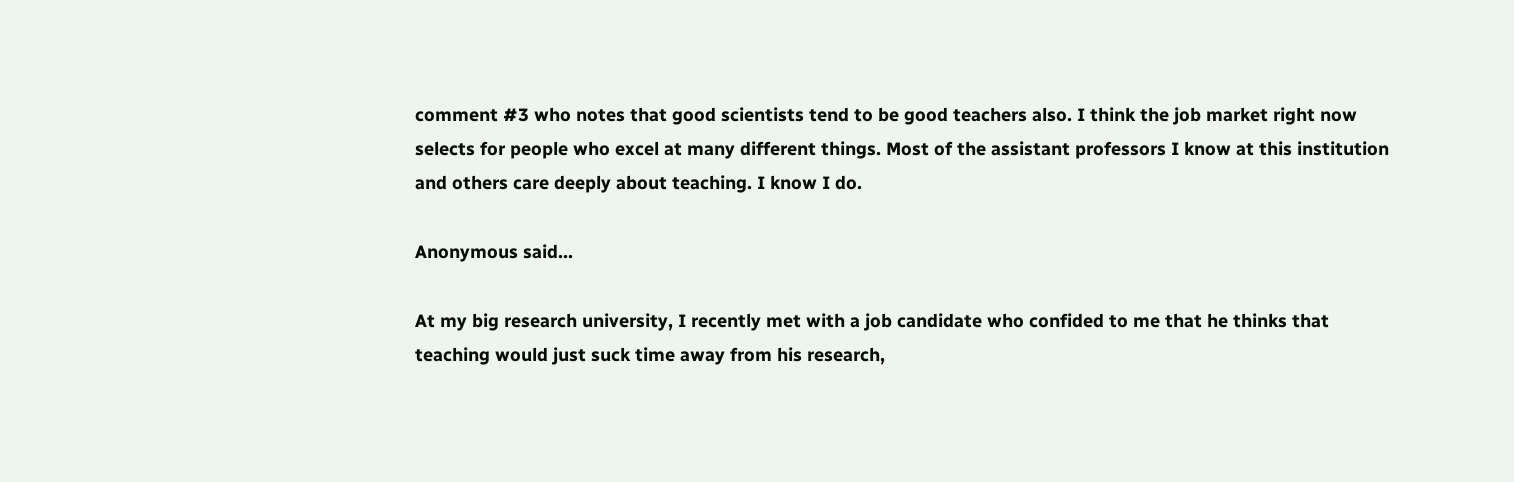comment #3 who notes that good scientists tend to be good teachers also. I think the job market right now selects for people who excel at many different things. Most of the assistant professors I know at this institution and others care deeply about teaching. I know I do.

Anonymous said...

At my big research university, I recently met with a job candidate who confided to me that he thinks that teaching would just suck time away from his research,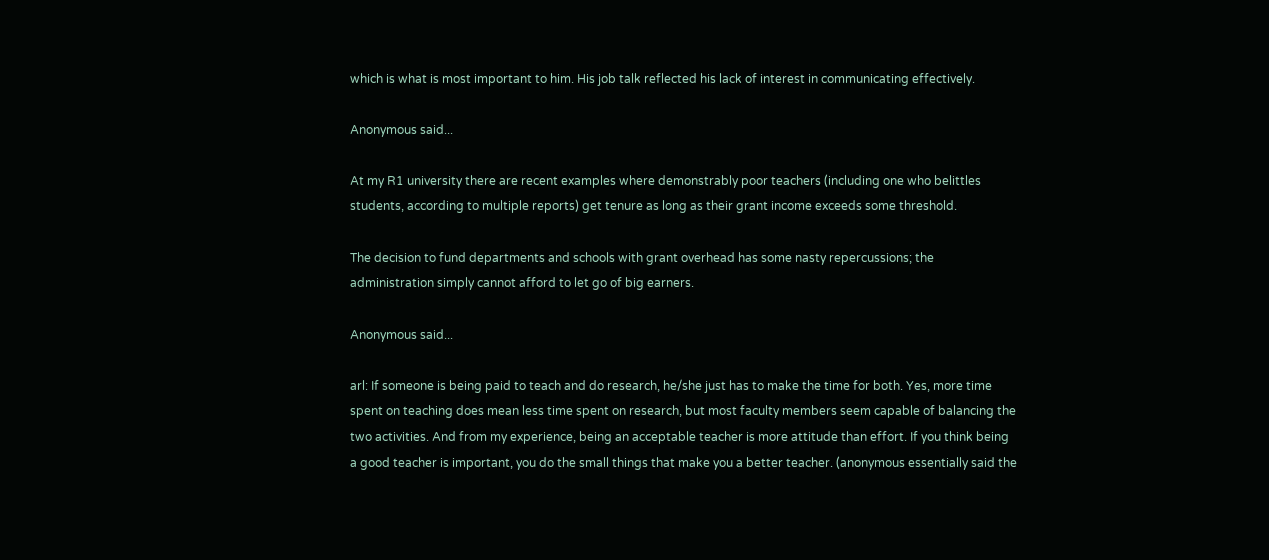which is what is most important to him. His job talk reflected his lack of interest in communicating effectively.

Anonymous said...

At my R1 university there are recent examples where demonstrably poor teachers (including one who belittles students, according to multiple reports) get tenure as long as their grant income exceeds some threshold.

The decision to fund departments and schools with grant overhead has some nasty repercussions; the administration simply cannot afford to let go of big earners.

Anonymous said...

arl: If someone is being paid to teach and do research, he/she just has to make the time for both. Yes, more time spent on teaching does mean less time spent on research, but most faculty members seem capable of balancing the two activities. And from my experience, being an acceptable teacher is more attitude than effort. If you think being a good teacher is important, you do the small things that make you a better teacher. (anonymous essentially said the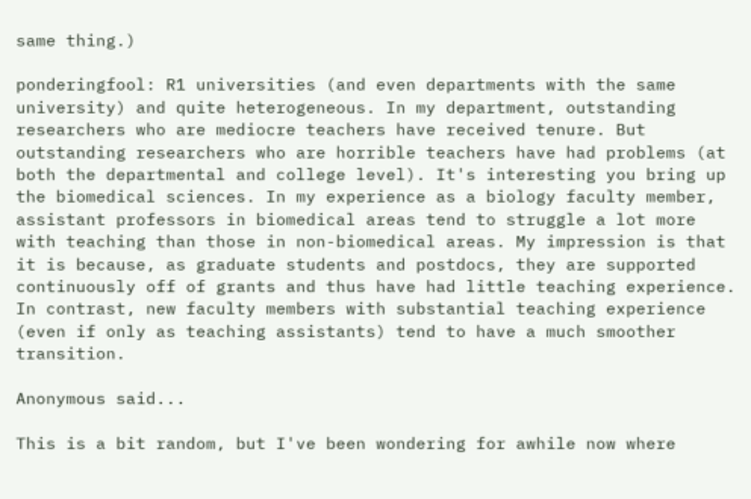same thing.)

ponderingfool: R1 universities (and even departments with the same university) and quite heterogeneous. In my department, outstanding researchers who are mediocre teachers have received tenure. But outstanding researchers who are horrible teachers have had problems (at both the departmental and college level). It's interesting you bring up the biomedical sciences. In my experience as a biology faculty member, assistant professors in biomedical areas tend to struggle a lot more with teaching than those in non-biomedical areas. My impression is that it is because, as graduate students and postdocs, they are supported continuously off of grants and thus have had little teaching experience. In contrast, new faculty members with substantial teaching experience (even if only as teaching assistants) tend to have a much smoother transition.

Anonymous said...

This is a bit random, but I've been wondering for awhile now where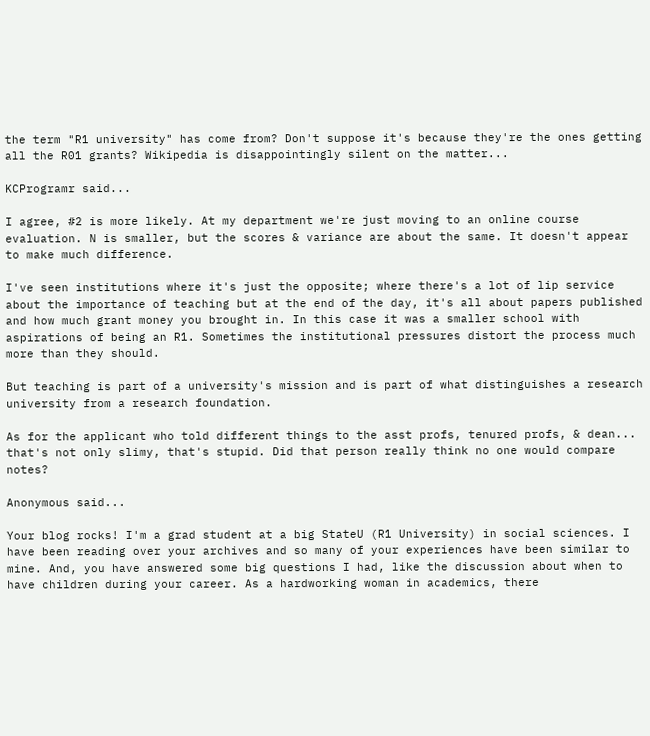the term "R1 university" has come from? Don't suppose it's because they're the ones getting all the R01 grants? Wikipedia is disappointingly silent on the matter...

KCProgramr said...

I agree, #2 is more likely. At my department we're just moving to an online course evaluation. N is smaller, but the scores & variance are about the same. It doesn't appear to make much difference.

I've seen institutions where it's just the opposite; where there's a lot of lip service about the importance of teaching but at the end of the day, it's all about papers published and how much grant money you brought in. In this case it was a smaller school with aspirations of being an R1. Sometimes the institutional pressures distort the process much more than they should.

But teaching is part of a university's mission and is part of what distinguishes a research university from a research foundation.

As for the applicant who told different things to the asst profs, tenured profs, & dean... that's not only slimy, that's stupid. Did that person really think no one would compare notes?

Anonymous said...

Your blog rocks! I'm a grad student at a big StateU (R1 University) in social sciences. I have been reading over your archives and so many of your experiences have been similar to mine. And, you have answered some big questions I had, like the discussion about when to have children during your career. As a hardworking woman in academics, there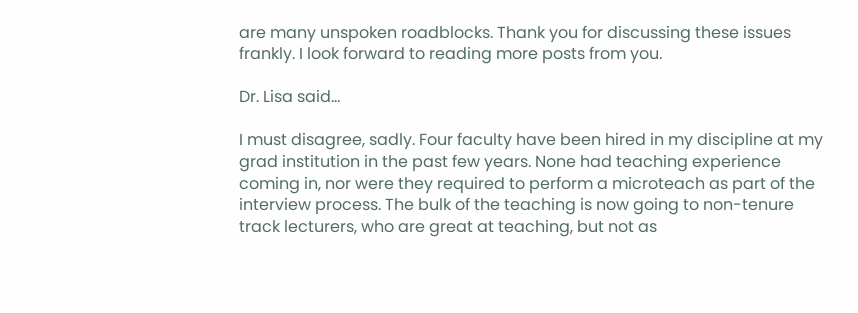are many unspoken roadblocks. Thank you for discussing these issues frankly. I look forward to reading more posts from you.

Dr. Lisa said...

I must disagree, sadly. Four faculty have been hired in my discipline at my grad institution in the past few years. None had teaching experience coming in, nor were they required to perform a microteach as part of the interview process. The bulk of the teaching is now going to non-tenure track lecturers, who are great at teaching, but not as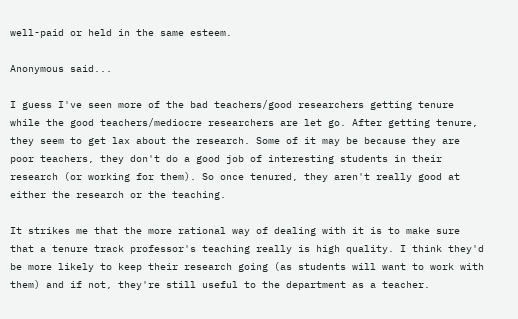well-paid or held in the same esteem.

Anonymous said...

I guess I've seen more of the bad teachers/good researchers getting tenure while the good teachers/mediocre researchers are let go. After getting tenure, they seem to get lax about the research. Some of it may be because they are poor teachers, they don't do a good job of interesting students in their research (or working for them). So once tenured, they aren't really good at either the research or the teaching.

It strikes me that the more rational way of dealing with it is to make sure that a tenure track professor's teaching really is high quality. I think they'd be more likely to keep their research going (as students will want to work with them) and if not, they're still useful to the department as a teacher.